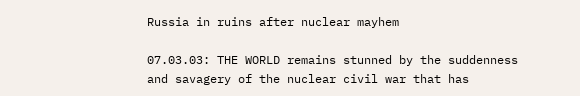Russia in ruins after nuclear mayhem

07.03.03: THE WORLD remains stunned by the suddenness and savagery of the nuclear civil war that has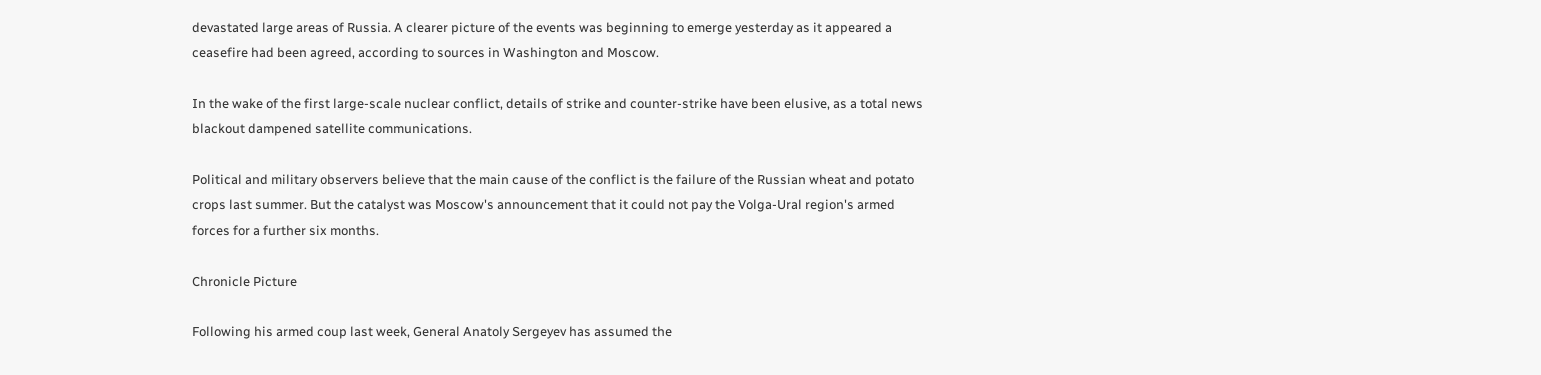devastated large areas of Russia. A clearer picture of the events was beginning to emerge yesterday as it appeared a ceasefire had been agreed, according to sources in Washington and Moscow.

In the wake of the first large-scale nuclear conflict, details of strike and counter-strike have been elusive, as a total news blackout dampened satellite communications.

Political and military observers believe that the main cause of the conflict is the failure of the Russian wheat and potato crops last summer. But the catalyst was Moscow's announcement that it could not pay the Volga-Ural region's armed forces for a further six months.

Chronicle Picture

Following his armed coup last week, General Anatoly Sergeyev has assumed the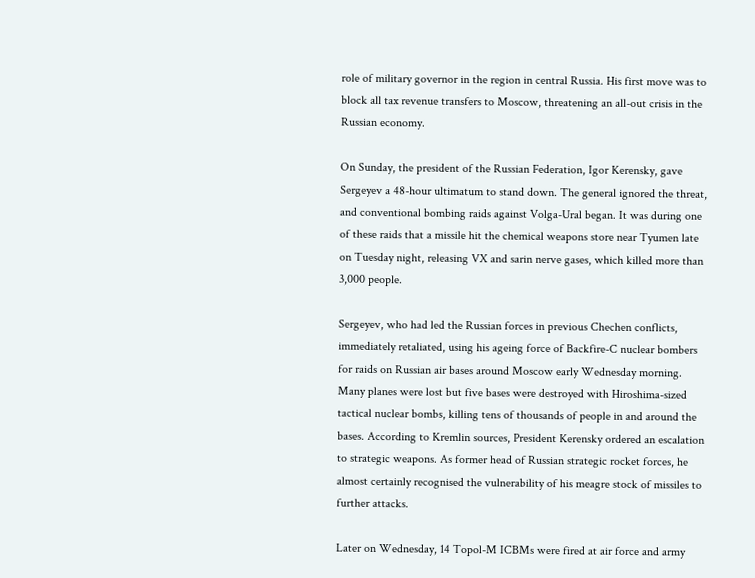role of military governor in the region in central Russia. His first move was to block all tax revenue transfers to Moscow, threatening an all-out crisis in the Russian economy.

On Sunday, the president of the Russian Federation, Igor Kerensky, gave Sergeyev a 48-hour ultimatum to stand down. The general ignored the threat, and conventional bombing raids against Volga-Ural began. It was during one of these raids that a missile hit the chemical weapons store near Tyumen late on Tuesday night, releasing VX and sarin nerve gases, which killed more than 3,000 people.

Sergeyev, who had led the Russian forces in previous Chechen conflicts, immediately retaliated, using his ageing force of Backfire-C nuclear bombers for raids on Russian air bases around Moscow early Wednesday morning. Many planes were lost but five bases were destroyed with Hiroshima-sized tactical nuclear bombs, killing tens of thousands of people in and around the bases. According to Kremlin sources, President Kerensky ordered an escalation to strategic weapons. As former head of Russian strategic rocket forces, he almost certainly recognised the vulnerability of his meagre stock of missiles to further attacks.

Later on Wednesday, 14 Topol-M ICBMs were fired at air force and army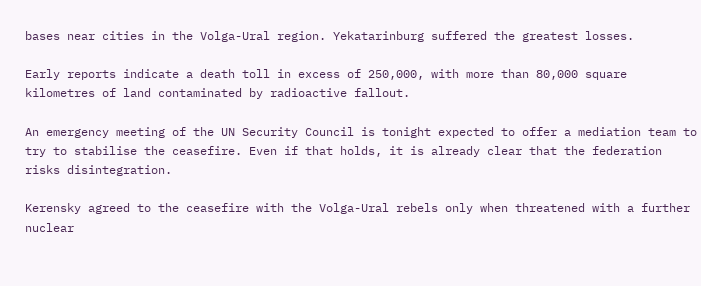bases near cities in the Volga-Ural region. Yekatarinburg suffered the greatest losses.

Early reports indicate a death toll in excess of 250,000, with more than 80,000 square kilometres of land contaminated by radioactive fallout.

An emergency meeting of the UN Security Council is tonight expected to offer a mediation team to try to stabilise the ceasefire. Even if that holds, it is already clear that the federation risks disintegration.

Kerensky agreed to the ceasefire with the Volga-Ural rebels only when threatened with a further nuclear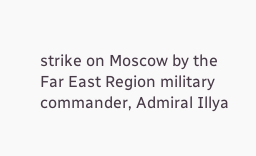strike on Moscow by the Far East Region military commander, Admiral Illya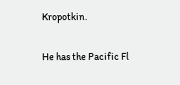Kropotkin.

He has the Pacific Fl